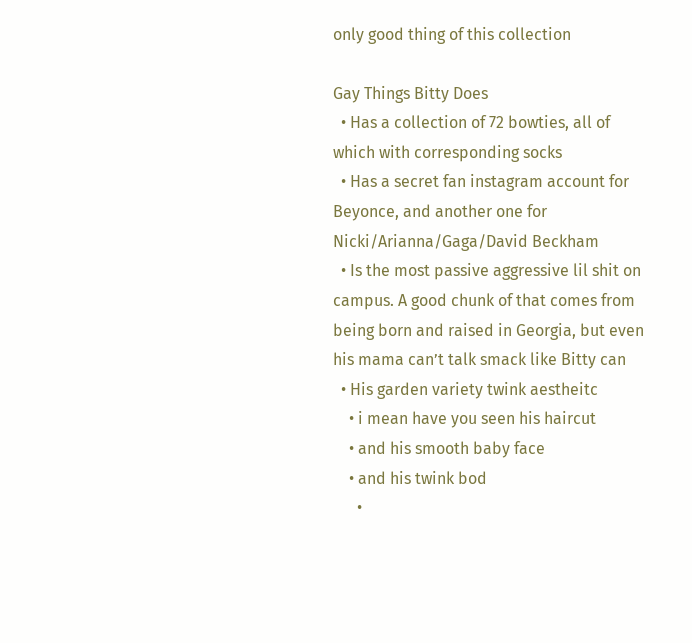only good thing of this collection

Gay Things Bitty Does
  • Has a collection of 72 bowties, all of which with corresponding socks
  • Has a secret fan instagram account for Beyonce, and another one for Nicki/Arianna/Gaga/David Beckham
  • Is the most passive aggressive lil shit on campus. A good chunk of that comes from being born and raised in Georgia, but even his mama can’t talk smack like Bitty can
  • His garden variety twink aestheitc
    • i mean have you seen his haircut
    • and his smooth baby face
    • and his twink bod
      •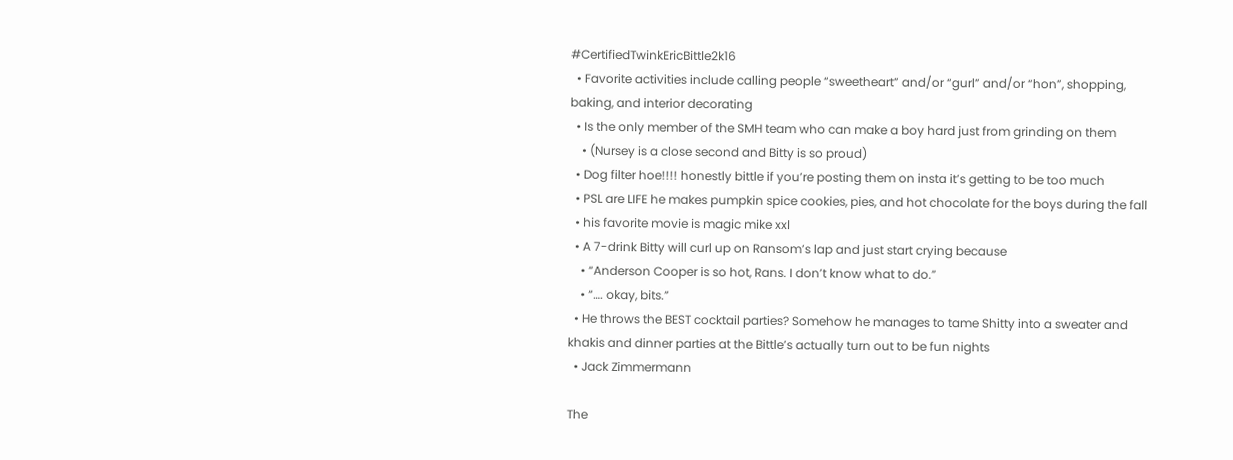#CertifiedTwinkEricBittle2k16
  • Favorite activities include calling people “sweetheart” and/or “gurl” and/or “hon”, shopping, baking, and interior decorating
  • Is the only member of the SMH team who can make a boy hard just from grinding on them
    • (Nursey is a close second and Bitty is so proud)
  • Dog filter hoe!!!! honestly bittle if you’re posting them on insta it’s getting to be too much
  • PSL are LIFE he makes pumpkin spice cookies, pies, and hot chocolate for the boys during the fall
  • his favorite movie is magic mike xxl
  • A 7-drink Bitty will curl up on Ransom’s lap and just start crying because
    • “Anderson Cooper is so hot, Rans. I don’t know what to do.”
    • “…. okay, bits.”
  • He throws the BEST cocktail parties? Somehow he manages to tame Shitty into a sweater and khakis and dinner parties at the Bittle’s actually turn out to be fun nights
  • Jack Zimmermann

The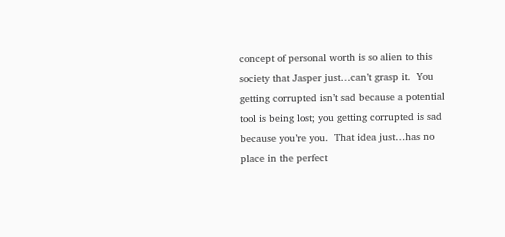concept of personal worth is so alien to this society that Jasper just…can’t grasp it.  You getting corrupted isn’t sad because a potential tool is being lost; you getting corrupted is sad because you’re you.  That idea just…has no place in the perfect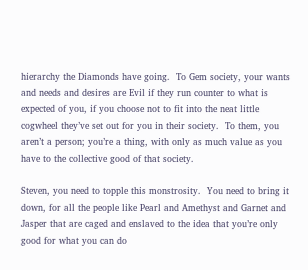hierarchy the Diamonds have going.  To Gem society, your wants and needs and desires are Evil if they run counter to what is expected of you, if you choose not to fit into the neat little cogwheel they’ve set out for you in their society.  To them, you aren’t a person; you’re a thing, with only as much value as you have to the collective good of that society.

Steven, you need to topple this monstrosity.  You need to bring it down, for all the people like Pearl and Amethyst and Garnet and Jasper that are caged and enslaved to the idea that you’re only good for what you can do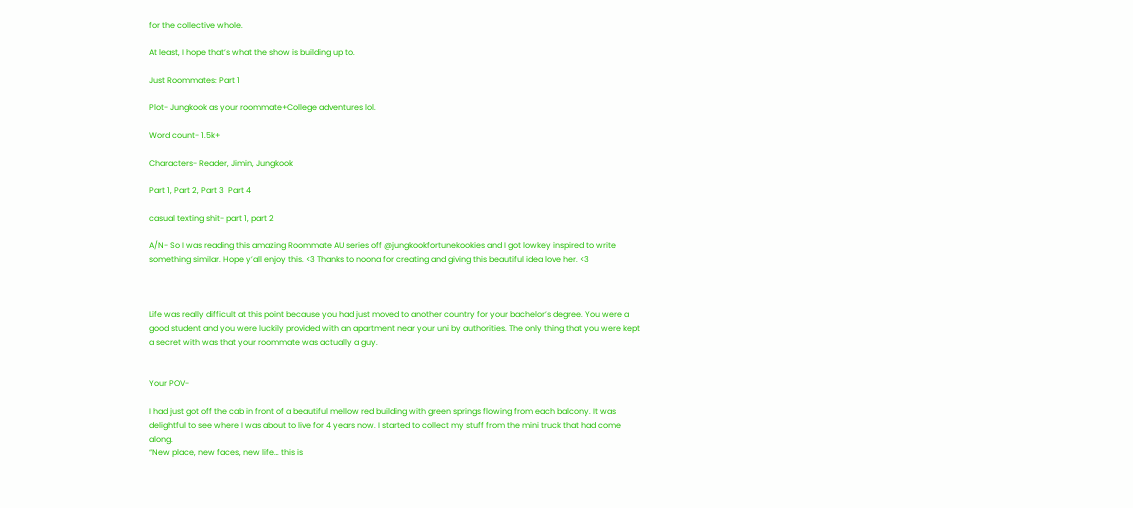for the collective whole.

At least, I hope that’s what the show is building up to.

Just Roommates: Part 1

Plot- Jungkook as your roommate+College adventures lol.

Word count- 1.5k+

Characters- Reader, Jimin, Jungkook

Part 1, Part 2, Part 3  Part 4

casual texting shit- part 1, part 2

A/N- So I was reading this amazing Roommate AU series off @jungkookfortunekookies and I got lowkey inspired to write something similar. Hope y’all enjoy this. <3 Thanks to noona for creating and giving this beautiful idea love her. <3



Life was really difficult at this point because you had just moved to another country for your bachelor’s degree. You were a good student and you were luckily provided with an apartment near your uni by authorities. The only thing that you were kept a secret with was that your roommate was actually a guy.


Your POV-

I had just got off the cab in front of a beautiful mellow red building with green springs flowing from each balcony. It was delightful to see where I was about to live for 4 years now. I started to collect my stuff from the mini truck that had come along.
“New place, new faces, new life… this is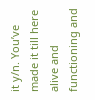it y/n. You’ve made it till here alive and functioning and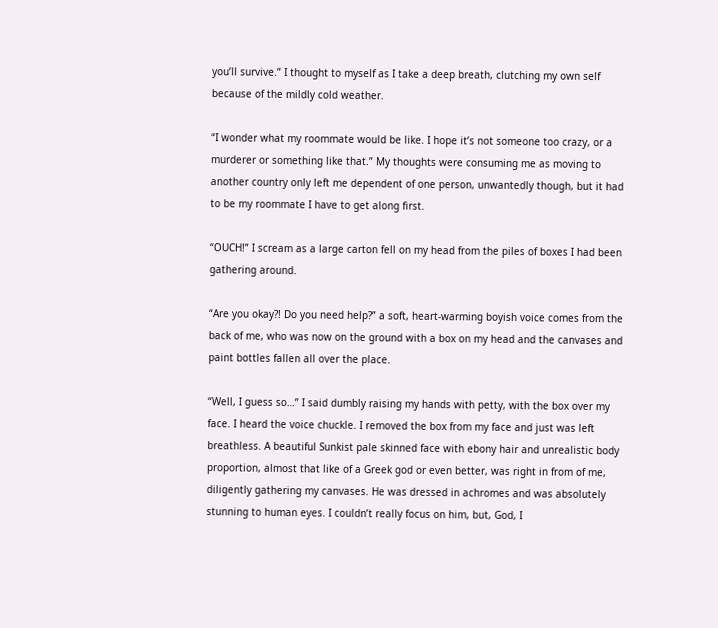you’ll survive.” I thought to myself as I take a deep breath, clutching my own self because of the mildly cold weather.

“I wonder what my roommate would be like. I hope it’s not someone too crazy, or a murderer or something like that.” My thoughts were consuming me as moving to another country only left me dependent of one person, unwantedly though, but it had to be my roommate I have to get along first.

“OUCH!” I scream as a large carton fell on my head from the piles of boxes I had been gathering around.

“Are you okay?! Do you need help?” a soft, heart-warming boyish voice comes from the back of me, who was now on the ground with a box on my head and the canvases and paint bottles fallen all over the place.

“Well, I guess so…” I said dumbly raising my hands with petty, with the box over my face. I heard the voice chuckle. I removed the box from my face and just was left breathless. A beautiful Sunkist pale skinned face with ebony hair and unrealistic body proportion, almost that like of a Greek god or even better, was right in from of me, diligently gathering my canvases. He was dressed in achromes and was absolutely stunning to human eyes. I couldn’t really focus on him, but, God, I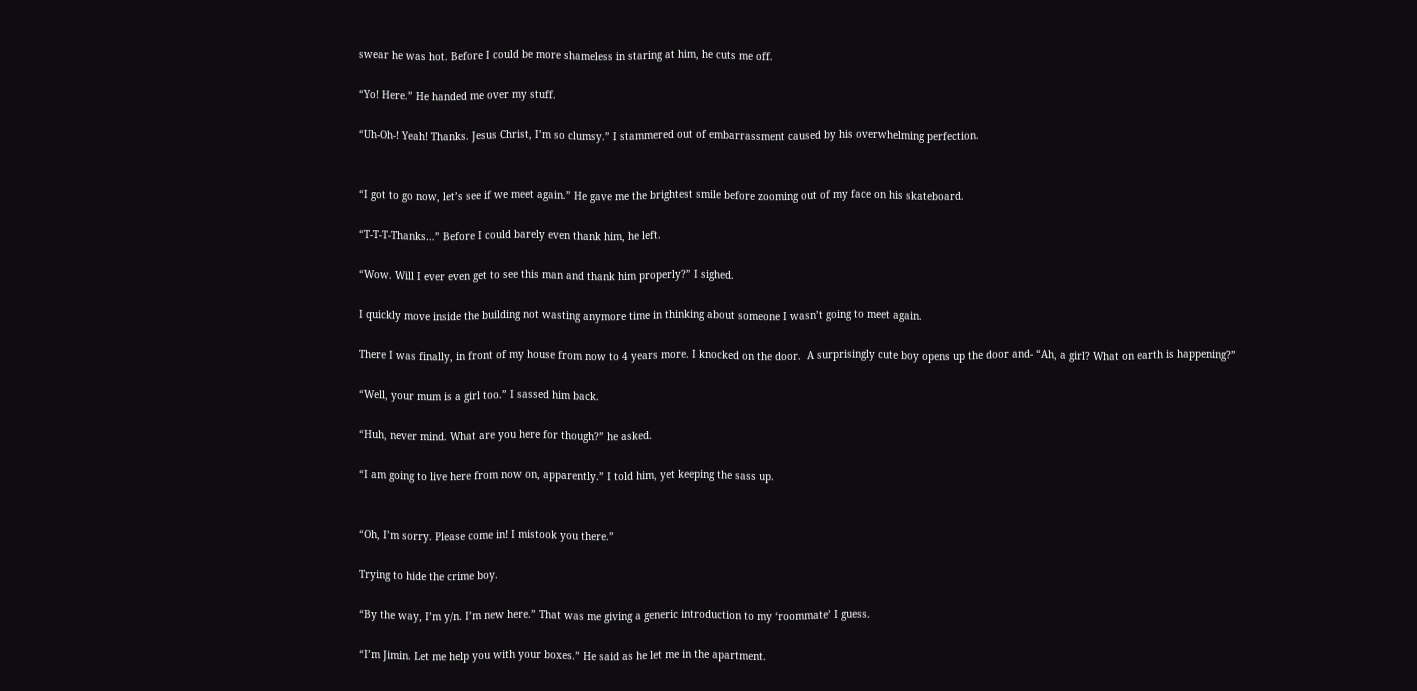swear he was hot. Before I could be more shameless in staring at him, he cuts me off.

“Yo! Here.” He handed me over my stuff.

“Uh-Oh-! Yeah! Thanks. Jesus Christ, I’m so clumsy.” I stammered out of embarrassment caused by his overwhelming perfection.


“I got to go now, let’s see if we meet again.” He gave me the brightest smile before zooming out of my face on his skateboard.

“T-T-T-Thanks…” Before I could barely even thank him, he left.

“Wow. Will I ever even get to see this man and thank him properly?” I sighed.

I quickly move inside the building not wasting anymore time in thinking about someone I wasn’t going to meet again.

There I was finally, in front of my house from now to 4 years more. I knocked on the door.  A surprisingly cute boy opens up the door and- “Ah, a girl? What on earth is happening?”

“Well, your mum is a girl too.” I sassed him back.

“Huh, never mind. What are you here for though?” he asked.

“I am going to live here from now on, apparently.” I told him, yet keeping the sass up.


“Oh, I’m sorry. Please come in! I mistook you there.”

Trying to hide the crime boy.

“By the way, I’m y/n. I’m new here.” That was me giving a generic introduction to my ‘roommate’ I guess.

“I’m Jimin. Let me help you with your boxes.” He said as he let me in the apartment.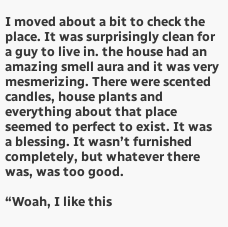I moved about a bit to check the place. It was surprisingly clean for a guy to live in. the house had an amazing smell aura and it was very mesmerizing. There were scented candles, house plants and everything about that place seemed to perfect to exist. It was a blessing. It wasn’t furnished completely, but whatever there was, was too good.

“Woah, I like this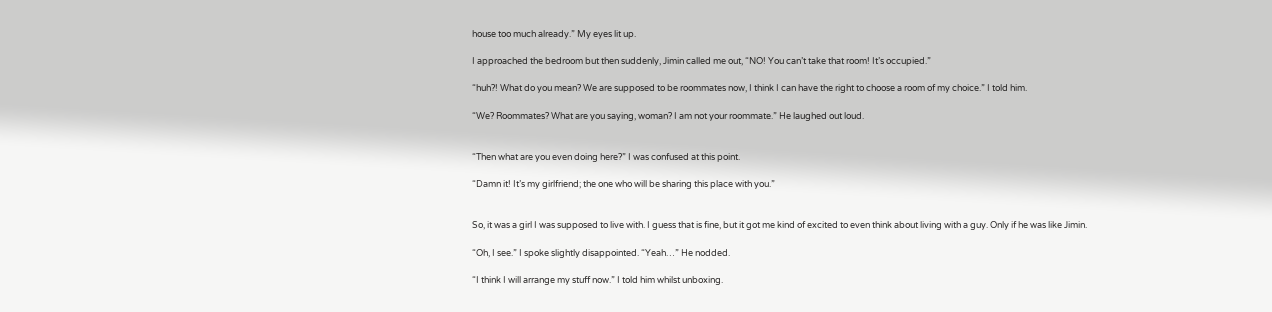house too much already.” My eyes lit up.

I approached the bedroom but then suddenly, Jimin called me out, “NO! You can’t take that room! It’s occupied.”

“huh?! What do you mean? We are supposed to be roommates now, I think I can have the right to choose a room of my choice.” I told him.

“We? Roommates? What are you saying, woman? I am not your roommate.” He laughed out loud.


“Then what are you even doing here?” I was confused at this point.

“Damn it! It’s my girlfriend; the one who will be sharing this place with you.”


So, it was a girl I was supposed to live with. I guess that is fine, but it got me kind of excited to even think about living with a guy. Only if he was like Jimin.

“Oh, I see.” I spoke slightly disappointed. “Yeah…” He nodded.

“I think I will arrange my stuff now.” I told him whilst unboxing.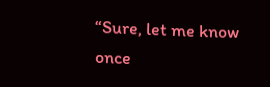“Sure, let me know once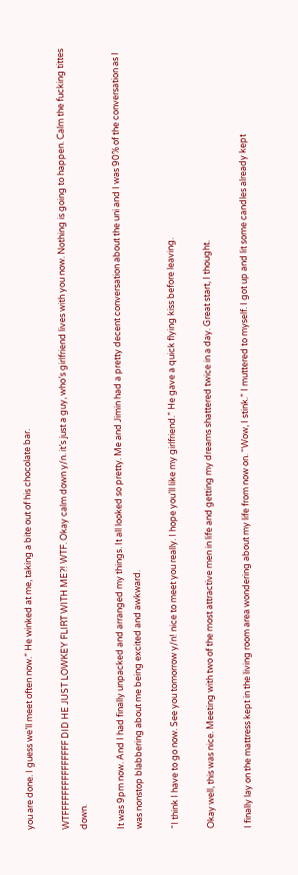you are done. I guess we’ll meet often now.” He winked at me, taking a bite out of his chocolate bar.

WTFFFFFFFFFFFFFFF DID HE JUST LOWKEY FLIRT WITH ME?! WTF. Okay calm down y/n. it’s just a guy, who’s girlfriend lives with you now. Nothing is going to happen. Calm the fucking tittes down.

It was 9pm now. And I had finally unpacked and arranged my things. It all looked so pretty. Me and Jimin had a pretty decent conversation about the uni and I was 90% of the conversation as I was nonstop blabbering about me being excited and awkward.

“I think I have to go now. See you tomorrow y/n! nice to meet you really. I hope you’ll like my girlfriend.” He gave a quick flying kiss before leaving.

Okay well, this was nice. Meeting with two of the most attractive men in life and getting my dreams shattered twice in a day. Great start, I thought.

I finally lay on the mattress kept in the living room area wondering about my life from now on. “Wow, I stink.” I muttered to myself. I got up and lit some candles already kept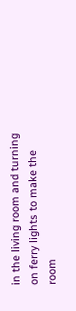in the living room and turning on ferry lights to make the room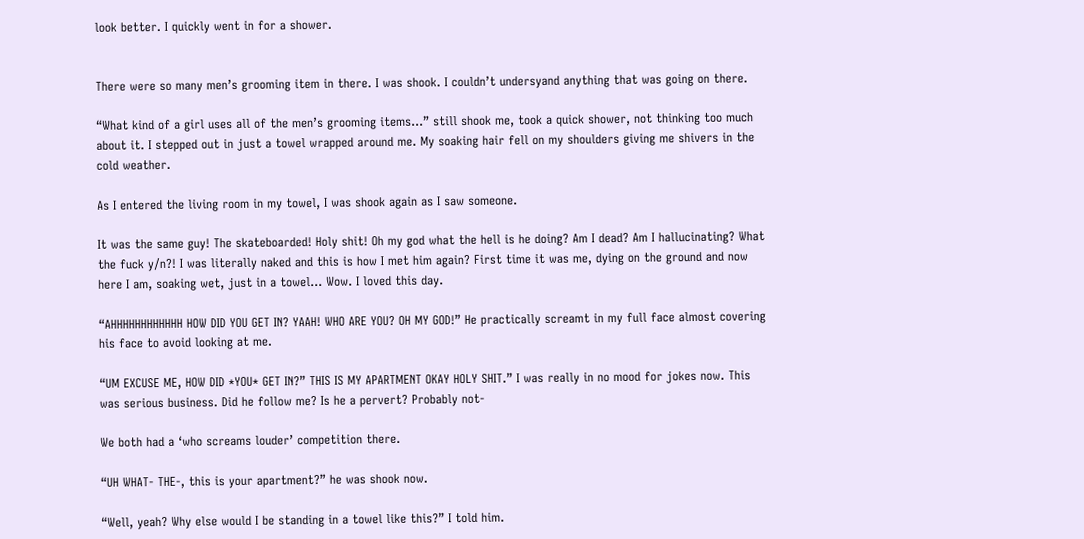look better. I quickly went in for a shower.


There were so many men’s grooming item in there. I was shook. I couldn’t undersyand anything that was going on there.

“What kind of a girl uses all of the men’s grooming items…” still shook me, took a quick shower, not thinking too much about it. I stepped out in just a towel wrapped around me. My soaking hair fell on my shoulders giving me shivers in the cold weather.

As I entered the living room in my towel, I was shook again as I saw someone.

It was the same guy! The skateboarded! Holy shit! Oh my god what the hell is he doing? Am I dead? Am I hallucinating? What the fuck y/n?! I was literally naked and this is how I met him again? First time it was me, dying on the ground and now here I am, soaking wet, just in a towel… Wow. I loved this day.

“AHHHHHHHHHHHH HOW DID YOU GET IN? YAAH! WHO ARE YOU? OH MY GOD!” He practically screamt in my full face almost covering his face to avoid looking at me.

“UM EXCUSE ME, HOW DID *YOU* GET IN?” THIS IS MY APARTMENT OKAY HOLY SHIT.” I was really in no mood for jokes now. This was serious business. Did he follow me? Is he a pervert? Probably not-

We both had a ‘who screams louder’ competition there.

“UH WHAT- THE-, this is your apartment?” he was shook now.

“Well, yeah? Why else would I be standing in a towel like this?” I told him.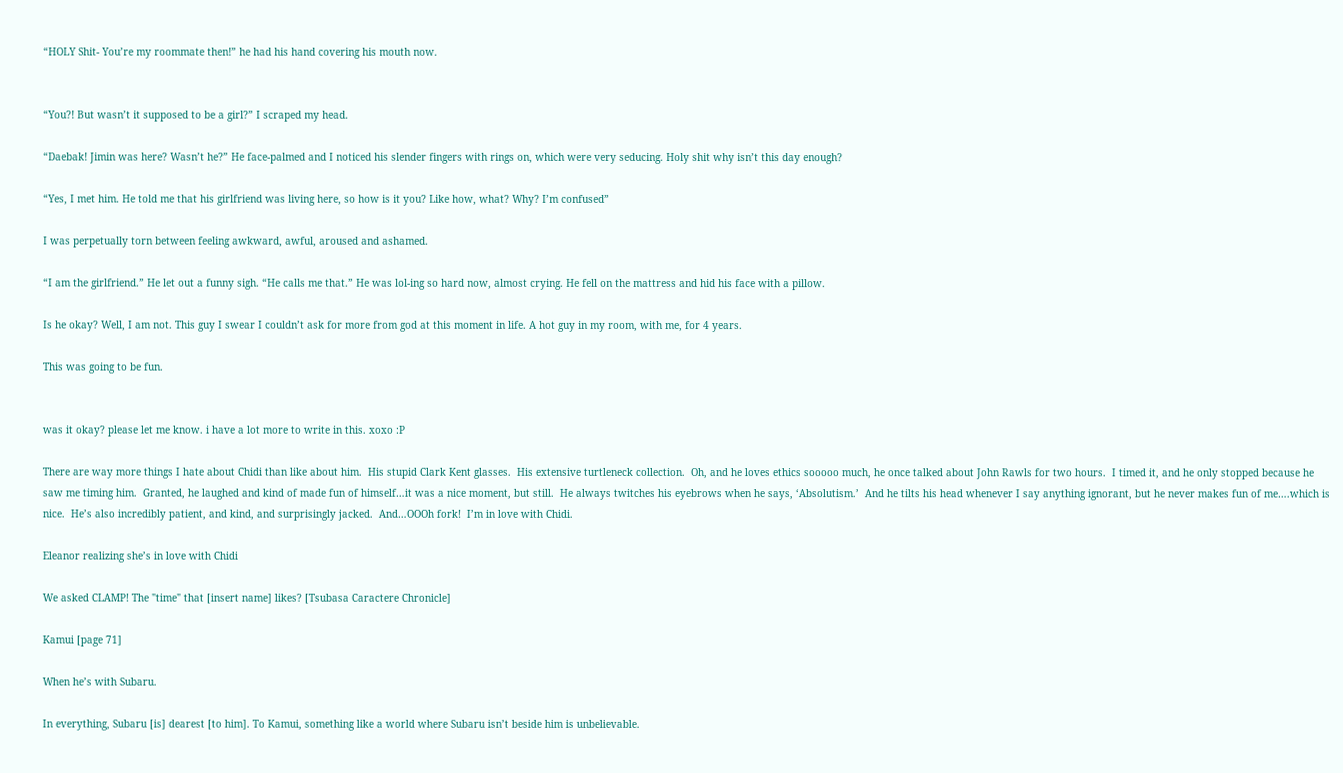“HOLY Shit- You’re my roommate then!” he had his hand covering his mouth now.


“You?! But wasn’t it supposed to be a girl?” I scraped my head.

“Daebak! Jimin was here? Wasn’t he?” He face-palmed and I noticed his slender fingers with rings on, which were very seducing. Holy shit why isn’t this day enough?

“Yes, I met him. He told me that his girlfriend was living here, so how is it you? Like how, what? Why? I’m confused”

I was perpetually torn between feeling awkward, awful, aroused and ashamed.

“I am the girlfriend.” He let out a funny sigh. “He calls me that.” He was lol-ing so hard now, almost crying. He fell on the mattress and hid his face with a pillow.

Is he okay? Well, I am not. This guy I swear I couldn’t ask for more from god at this moment in life. A hot guy in my room, with me, for 4 years.

This was going to be fun.


was it okay? please let me know. i have a lot more to write in this. xoxo :P

There are way more things I hate about Chidi than like about him.  His stupid Clark Kent glasses.  His extensive turtleneck collection.  Oh, and he loves ethics sooooo much, he once talked about John Rawls for two hours.  I timed it, and he only stopped because he saw me timing him.  Granted, he laughed and kind of made fun of himself…it was a nice moment, but still.  He always twitches his eyebrows when he says, ‘Absolutism.’  And he tilts his head whenever I say anything ignorant, but he never makes fun of me….which is nice.  He’s also incredibly patient, and kind, and surprisingly jacked.  And…OOOh fork!  I’m in love with Chidi.

Eleanor realizing she’s in love with Chidi

We asked CLAMP! The "time" that [insert name] likes? [Tsubasa Caractere Chronicle]

Kamui [page 71]

When he’s with Subaru.

In everything, Subaru [is] dearest [to him]. To Kamui, something like a world where Subaru isn’t beside him is unbelievable.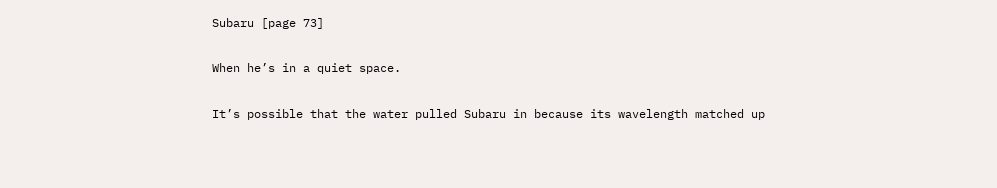Subaru [page 73]

When he’s in a quiet space.

It’s possible that the water pulled Subaru in because its wavelength matched up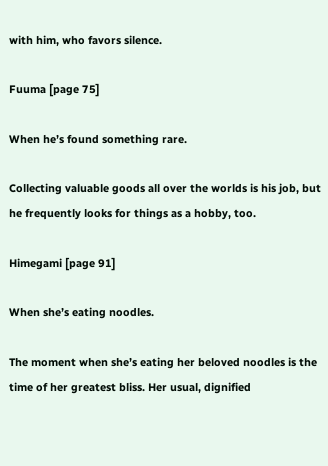with him, who favors silence.

Fuuma [page 75]

When he’s found something rare.

Collecting valuable goods all over the worlds is his job, but he frequently looks for things as a hobby, too.

Himegami [page 91]

When she’s eating noodles.

The moment when she’s eating her beloved noodles is the time of her greatest bliss. Her usual, dignified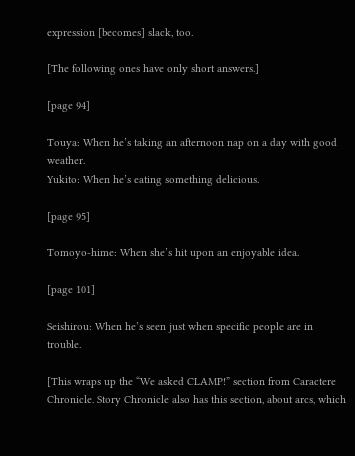expression [becomes] slack, too.

[The following ones have only short answers.]

[page 94]

Touya: When he’s taking an afternoon nap on a day with good weather.
Yukito: When he’s eating something delicious.

[page 95]

Tomoyo-hime: When she’s hit upon an enjoyable idea.

[page 101]

Seishirou: When he’s seen just when specific people are in trouble.

[This wraps up the “We asked CLAMP!” section from Caractere Chronicle. Story Chronicle also has this section, about arcs, which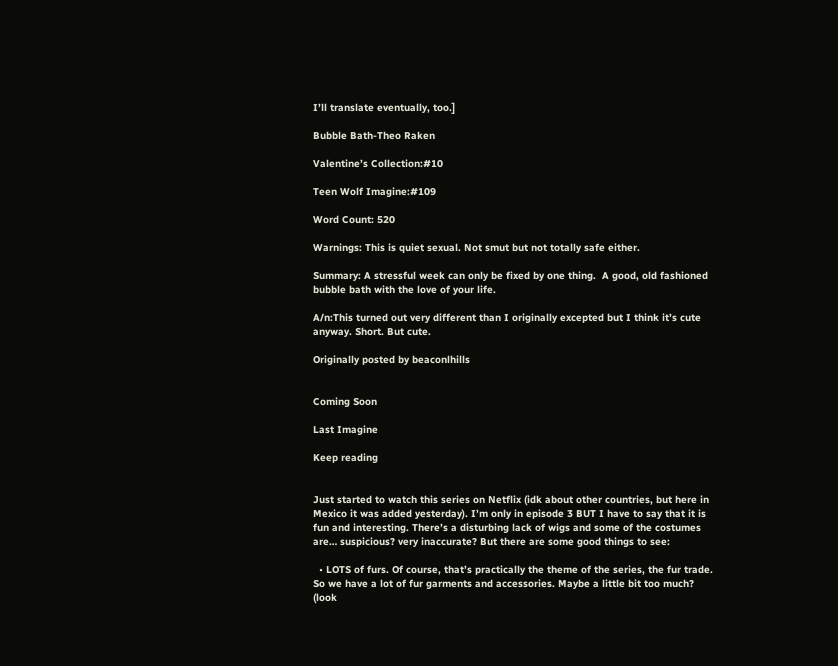I’ll translate eventually, too.]

Bubble Bath-Theo Raken

Valentine’s Collection:#10

Teen Wolf Imagine:#109

Word Count: 520

Warnings: This is quiet sexual. Not smut but not totally safe either.

Summary: A stressful week can only be fixed by one thing.  A good, old fashioned bubble bath with the love of your life.

A/n:This turned out very different than I originally excepted but I think it’s cute anyway. Short. But cute.

Originally posted by beaconlhills


Coming Soon

Last Imagine

Keep reading


Just started to watch this series on Netflix (idk about other countries, but here in Mexico it was added yesterday). I’m only in episode 3 BUT I have to say that it is fun and interesting. There’s a disturbing lack of wigs and some of the costumes are… suspicious? very inaccurate? But there are some good things to see:

  • LOTS of furs. Of course, that’s practically the theme of the series, the fur trade. So we have a lot of fur garments and accessories. Maybe a little bit too much? (look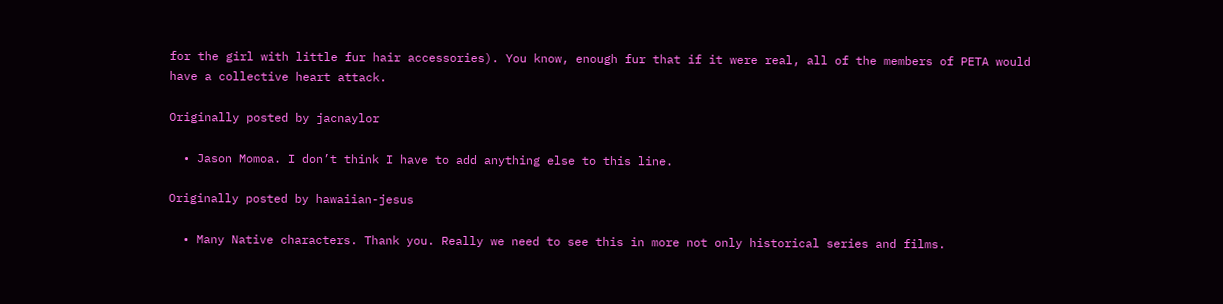for the girl with little fur hair accessories). You know, enough fur that if it were real, all of the members of PETA would have a collective heart attack.

Originally posted by jacnaylor

  • Jason Momoa. I don’t think I have to add anything else to this line.

Originally posted by hawaiian-jesus

  • Many Native characters. Thank you. Really we need to see this in more not only historical series and films.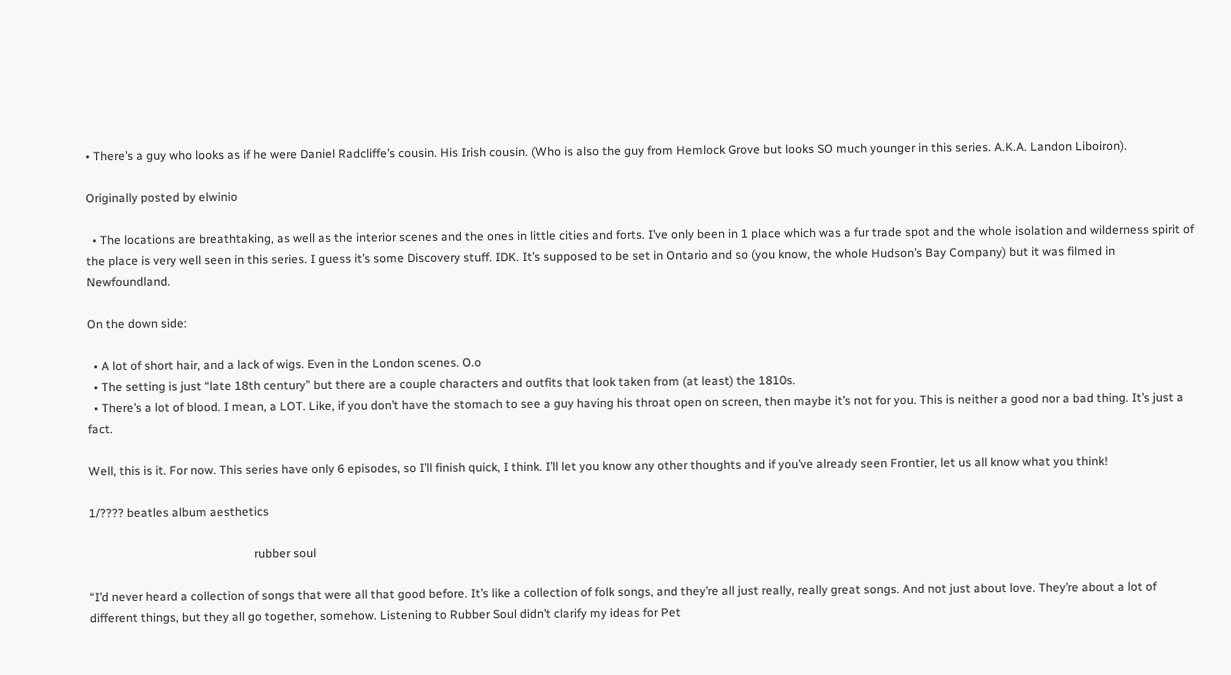• There’s a guy who looks as if he were Daniel Radcliffe’s cousin. His Irish cousin. (Who is also the guy from Hemlock Grove but looks SO much younger in this series. A.K.A. Landon Liboiron).

Originally posted by elwinio

  • The locations are breathtaking, as well as the interior scenes and the ones in little cities and forts. I’ve only been in 1 place which was a fur trade spot and the whole isolation and wilderness spirit of the place is very well seen in this series. I guess it’s some Discovery stuff. IDK. It’s supposed to be set in Ontario and so (you know, the whole Hudson’s Bay Company) but it was filmed in Newfoundland.

On the down side:

  • A lot of short hair, and a lack of wigs. Even in the London scenes. O.o
  • The setting is just “late 18th century” but there are a couple characters and outfits that look taken from (at least) the 1810s.
  • There’s a lot of blood. I mean, a LOT. Like, if you don’t have the stomach to see a guy having his throat open on screen, then maybe it’s not for you. This is neither a good nor a bad thing. It’s just a fact.

Well, this is it. For now. This series have only 6 episodes, so I’ll finish quick, I think. I’ll let you know any other thoughts and if you’ve already seen Frontier, let us all know what you think!

1/???? beatles album aesthetics

                                                       rubber soul

“I’d never heard a collection of songs that were all that good before. It’s like a collection of folk songs, and they’re all just really, really great songs. And not just about love. They’re about a lot of different things, but they all go together, somehow. Listening to Rubber Soul didn’t clarify my ideas for Pet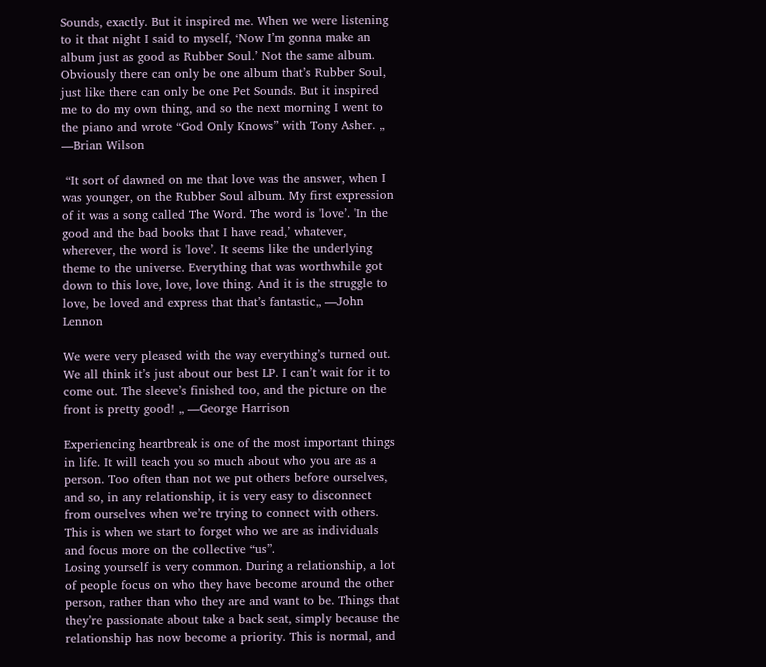Sounds, exactly. But it inspired me. When we were listening to it that night I said to myself, ‘Now I’m gonna make an album just as good as Rubber Soul.’ Not the same album. Obviously there can only be one album that’s Rubber Soul, just like there can only be one Pet Sounds. But it inspired me to do my own thing, and so the next morning I went to the piano and wrote “God Only Knows” with Tony Asher. „ —Brian Wilson

 “It sort of dawned on me that love was the answer, when I was younger, on the Rubber Soul album. My first expression of it was a song called The Word. The word is 'love’. 'In the good and the bad books that I have read,’ whatever, wherever, the word is 'love’. It seems like the underlying theme to the universe. Everything that was worthwhile got down to this love, love, love thing. And it is the struggle to love, be loved and express that that’s fantastic„ —John Lennon

We were very pleased with the way everything’s turned out. We all think it’s just about our best LP. I can’t wait for it to come out. The sleeve’s finished too, and the picture on the front is pretty good! „ —George Harrison

Experiencing heartbreak is one of the most important things in life. It will teach you so much about who you are as a person. Too often than not we put others before ourselves, and so, in any relationship, it is very easy to disconnect from ourselves when we’re trying to connect with others. This is when we start to forget who we are as individuals and focus more on the collective “us”.
Losing yourself is very common. During a relationship, a lot of people focus on who they have become around the other person, rather than who they are and want to be. Things that they’re passionate about take a back seat, simply because the relationship has now become a priority. This is normal, and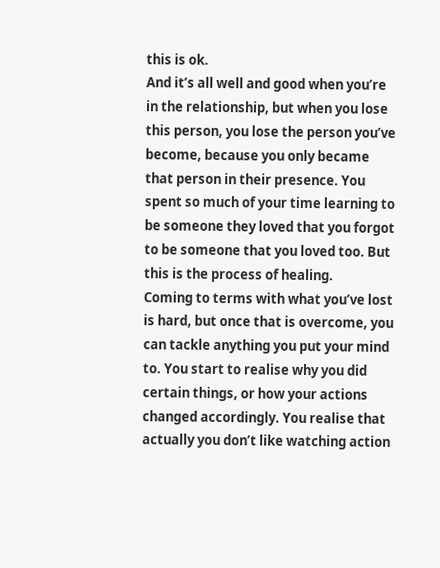this is ok.
And it’s all well and good when you’re in the relationship, but when you lose this person, you lose the person you’ve become, because you only became that person in their presence. You spent so much of your time learning to be someone they loved that you forgot to be someone that you loved too. But this is the process of healing.
Coming to terms with what you’ve lost is hard, but once that is overcome, you can tackle anything you put your mind to. You start to realise why you did certain things, or how your actions changed accordingly. You realise that actually you don’t like watching action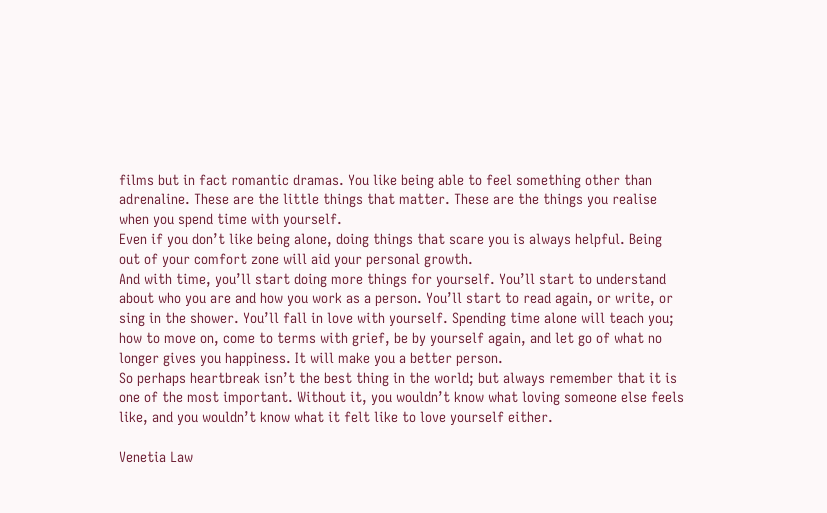films but in fact romantic dramas. You like being able to feel something other than adrenaline. These are the little things that matter. These are the things you realise when you spend time with yourself.
Even if you don’t like being alone, doing things that scare you is always helpful. Being out of your comfort zone will aid your personal growth.
And with time, you’ll start doing more things for yourself. You’ll start to understand about who you are and how you work as a person. You’ll start to read again, or write, or sing in the shower. You’ll fall in love with yourself. Spending time alone will teach you; how to move on, come to terms with grief, be by yourself again, and let go of what no longer gives you happiness. It will make you a better person.
So perhaps heartbreak isn’t the best thing in the world; but always remember that it is one of the most important. Without it, you wouldn’t know what loving someone else feels like, and you wouldn’t know what it felt like to love yourself either.

Venetia Law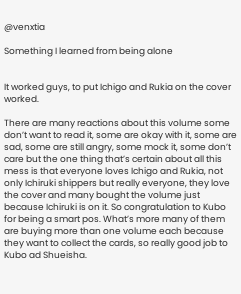@venxtia

Something I learned from being alone


It worked guys, to put Ichigo and Rukia on the cover worked.

There are many reactions about this volume some don’t want to read it, some are okay with it, some are sad, some are still angry, some mock it, some don’t care but the one thing that’s certain about all this mess is that everyone loves Ichigo and Rukia, not only Ichiruki shippers but really everyone, they love the cover and many bought the volume just because Ichiruki is on it. So congratulation to Kubo for being a smart pos. What’s more many of them are buying more than one volume each because they want to collect the cards, so really good job to Kubo ad Shueisha.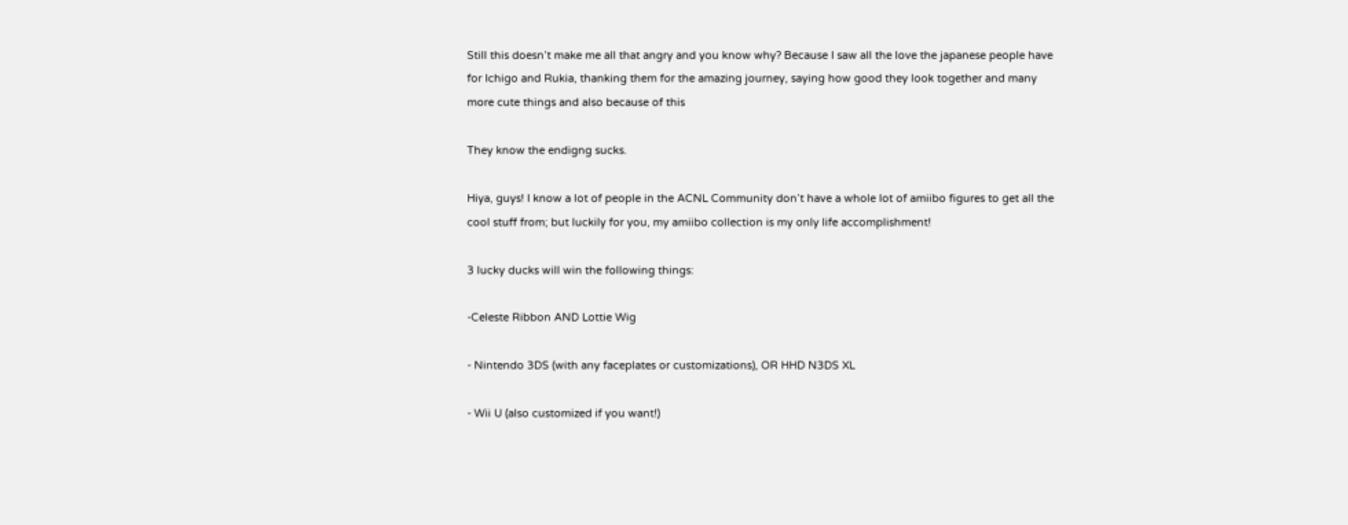Still this doesn’t make me all that angry and you know why? Because I saw all the love the japanese people have for Ichigo and Rukia, thanking them for the amazing journey, saying how good they look together and many more cute things and also because of this

They know the endigng sucks.

Hiya, guys! I know a lot of people in the ACNL Community don’t have a whole lot of amiibo figures to get all the cool stuff from; but luckily for you, my amiibo collection is my only life accomplishment!

3 lucky ducks will win the following things:

-Celeste Ribbon AND Lottie Wig

- Nintendo 3DS (with any faceplates or customizations), OR HHD N3DS XL

- Wii U (also customized if you want!)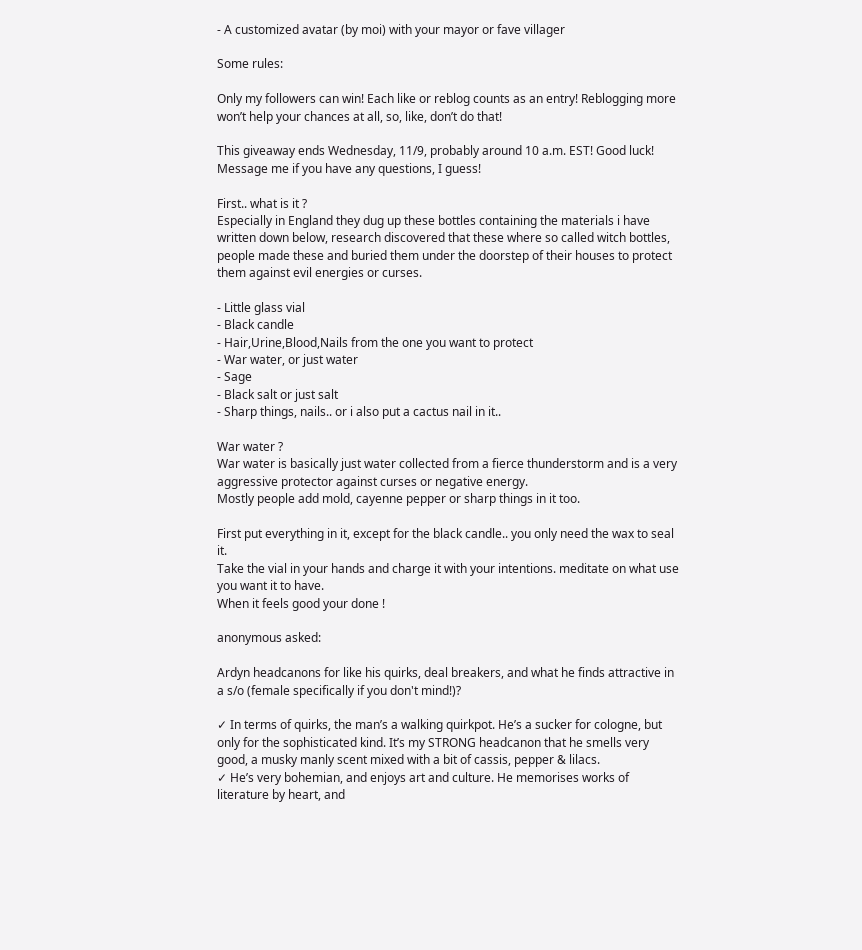- A customized avatar (by moi) with your mayor or fave villager

Some rules:

Only my followers can win! Each like or reblog counts as an entry! Reblogging more won’t help your chances at all, so, like, don’t do that!

This giveaway ends Wednesday, 11/9, probably around 10 a.m. EST! Good luck! Message me if you have any questions, I guess!

First.. what is it ?
Especially in England they dug up these bottles containing the materials i have written down below, research discovered that these where so called witch bottles, people made these and buried them under the doorstep of their houses to protect them against evil energies or curses.

- Little glass vial
- Black candle
- Hair,Urine,Blood,Nails from the one you want to protect
- War water, or just water
- Sage
- Black salt or just salt
- Sharp things, nails.. or i also put a cactus nail in it..

War water ?
War water is basically just water collected from a fierce thunderstorm and is a very aggressive protector against curses or negative energy.
Mostly people add mold, cayenne pepper or sharp things in it too.

First put everything in it, except for the black candle.. you only need the wax to seal it.
Take the vial in your hands and charge it with your intentions. meditate on what use you want it to have.
When it feels good your done !

anonymous asked:

Ardyn headcanons for like his quirks, deal breakers, and what he finds attractive in a s/o (female specifically if you don't mind!)?

✓ In terms of quirks, the man’s a walking quirkpot. He’s a sucker for cologne, but only for the sophisticated kind. It’s my STRONG headcanon that he smells very good, a musky manly scent mixed with a bit of cassis, pepper & lilacs.
✓ He’s very bohemian, and enjoys art and culture. He memorises works of literature by heart, and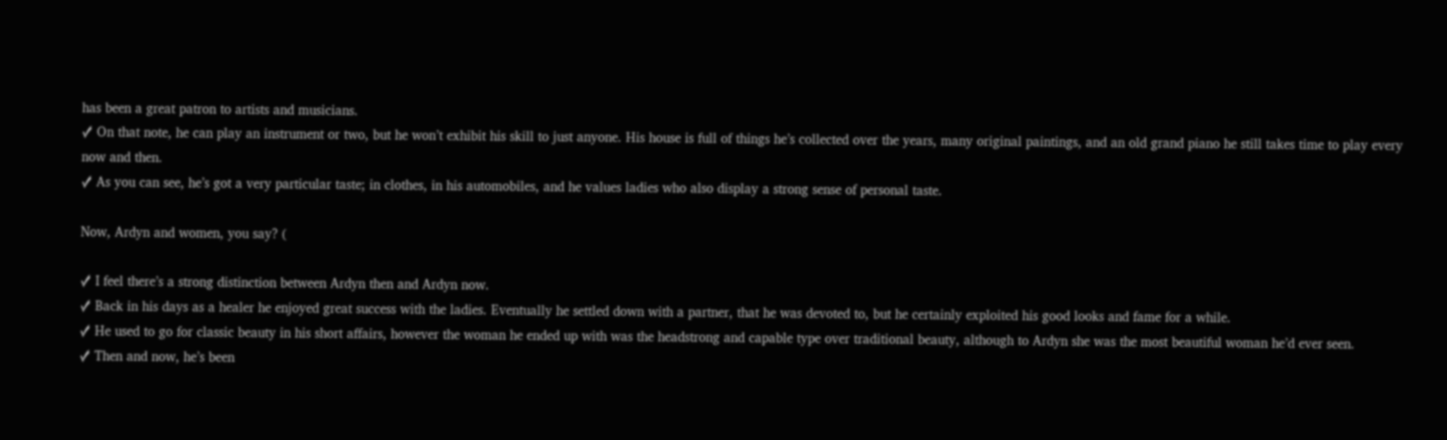has been a great patron to artists and musicians.
✓ On that note, he can play an instrument or two, but he won’t exhibit his skill to just anyone. His house is full of things he’s collected over the years, many original paintings, and an old grand piano he still takes time to play every now and then.
✓ As you can see, he’s got a very particular taste; in clothes, in his automobiles, and he values ladies who also display a strong sense of personal taste.

Now, Ardyn and women, you say? (

✓ I feel there’s a strong distinction between Ardyn then and Ardyn now.
✓ Back in his days as a healer he enjoyed great success with the ladies. Eventually he settled down with a partner, that he was devoted to, but he certainly exploited his good looks and fame for a while.
✓ He used to go for classic beauty in his short affairs, however the woman he ended up with was the headstrong and capable type over traditional beauty, although to Ardyn she was the most beautiful woman he’d ever seen.
✓ Then and now, he’s been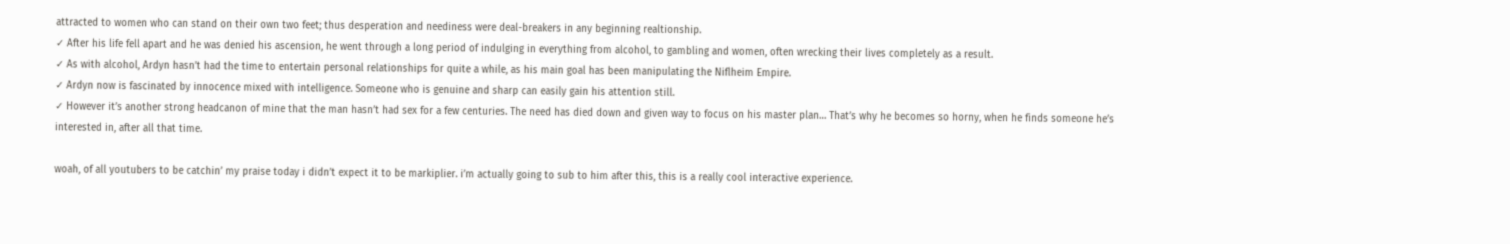attracted to women who can stand on their own two feet; thus desperation and neediness were deal-breakers in any beginning realtionship.
✓ After his life fell apart and he was denied his ascension, he went through a long period of indulging in everything from alcohol, to gambling and women, often wrecking their lives completely as a result.
✓ As with alcohol, Ardyn hasn’t had the time to entertain personal relationships for quite a while, as his main goal has been manipulating the Niflheim Empire.
✓ Ardyn now is fascinated by innocence mixed with intelligence. Someone who is genuine and sharp can easily gain his attention still.
✓ However it’s another strong headcanon of mine that the man hasn’t had sex for a few centuries. The need has died down and given way to focus on his master plan… That’s why he becomes so horny, when he finds someone he’s interested in, after all that time.

woah, of all youtubers to be catchin’ my praise today i didn’t expect it to be markiplier. i’m actually going to sub to him after this, this is a really cool interactive experience.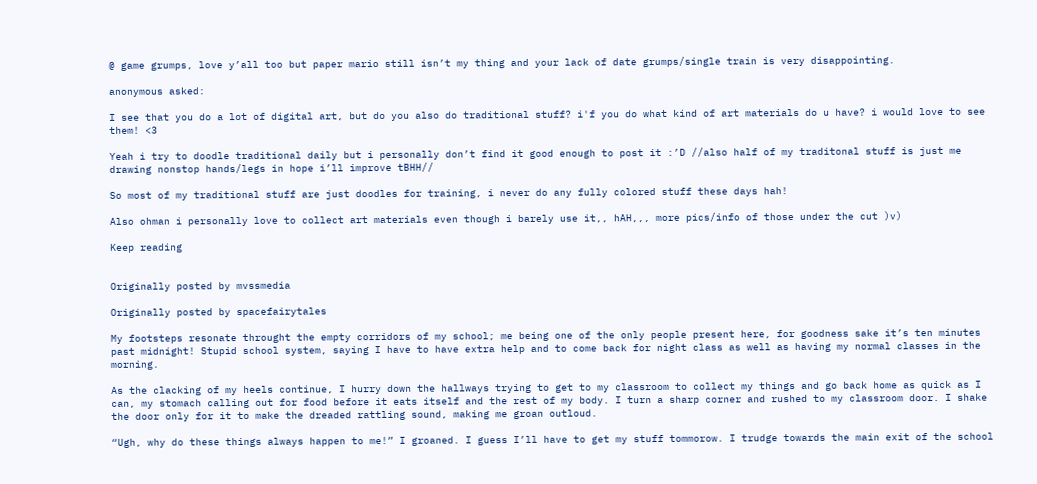@ game grumps, love y’all too but paper mario still isn’t my thing and your lack of date grumps/single train is very disappointing.

anonymous asked:

I see that you do a lot of digital art, but do you also do traditional stuff? i'f you do what kind of art materials do u have? i would love to see them! <3

Yeah i try to doodle traditional daily but i personally don’t find it good enough to post it :’D //also half of my traditonal stuff is just me drawing nonstop hands/legs in hope i’ll improve tBHH//

So most of my traditional stuff are just doodles for training, i never do any fully colored stuff these days hah!

Also ohman i personally love to collect art materials even though i barely use it,, hAH,,, more pics/info of those under the cut )v)

Keep reading


Originally posted by mvssmedia

Originally posted by spacefairytales

My footsteps resonate throught the empty corridors of my school; me being one of the only people present here, for goodness sake it’s ten minutes past midnight! Stupid school system, saying I have to have extra help and to come back for night class as well as having my normal classes in the morning.

As the clacking of my heels continue, I hurry down the hallways trying to get to my classroom to collect my things and go back home as quick as I can, my stomach calling out for food before it eats itself and the rest of my body. I turn a sharp corner and rushed to my classroom door. I shake the door only for it to make the dreaded rattling sound, making me groan outloud.

“Ugh, why do these things always happen to me!” I groaned. I guess I’ll have to get my stuff tommorow. I trudge towards the main exit of the school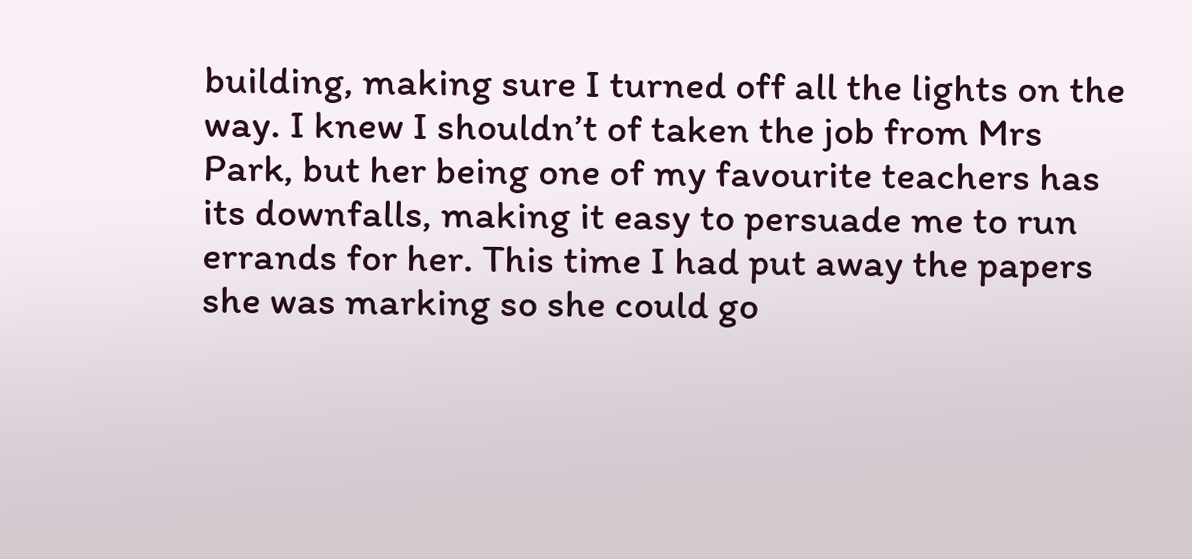building, making sure I turned off all the lights on the way. I knew I shouldn’t of taken the job from Mrs Park, but her being one of my favourite teachers has its downfalls, making it easy to persuade me to run errands for her. This time I had put away the papers she was marking so she could go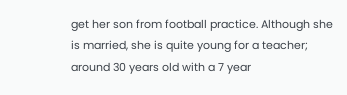get her son from football practice. Although she is married, she is quite young for a teacher; around 30 years old with a 7 year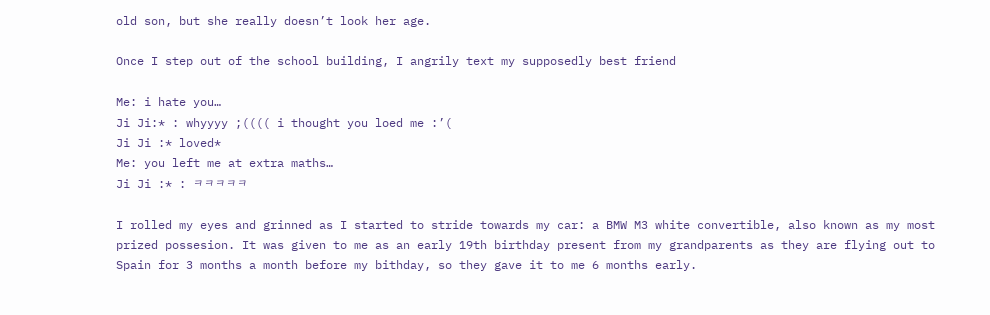old son, but she really doesn’t look her age.

Once I step out of the school building, I angrily text my supposedly best friend

Me: i hate you…
Ji Ji:* : whyyyy ;(((( i thought you loed me :’(
Ji Ji :* loved*
Me: you left me at extra maths…
Ji Ji :* : ㅋㅋㅋㅋㅋ

I rolled my eyes and grinned as I started to stride towards my car: a BMW M3 white convertible, also known as my most prized possesion. It was given to me as an early 19th birthday present from my grandparents as they are flying out to Spain for 3 months a month before my bithday, so they gave it to me 6 months early.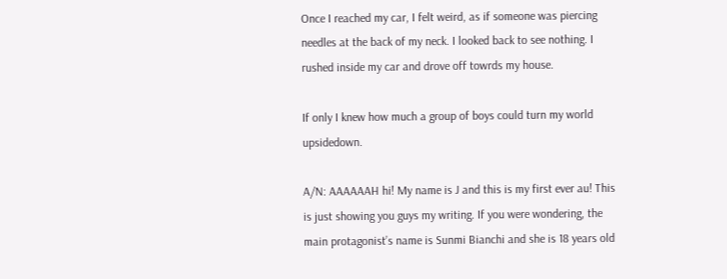Once I reached my car, I felt weird, as if someone was piercing needles at the back of my neck. I looked back to see nothing. I rushed inside my car and drove off towrds my house.

If only I knew how much a group of boys could turn my world upsidedown.

A/N: AAAAAAH hi! My name is J and this is my first ever au! This is just showing you guys my writing. If you were wondering, the main protagonist’s name is Sunmi Bianchi and she is 18 years old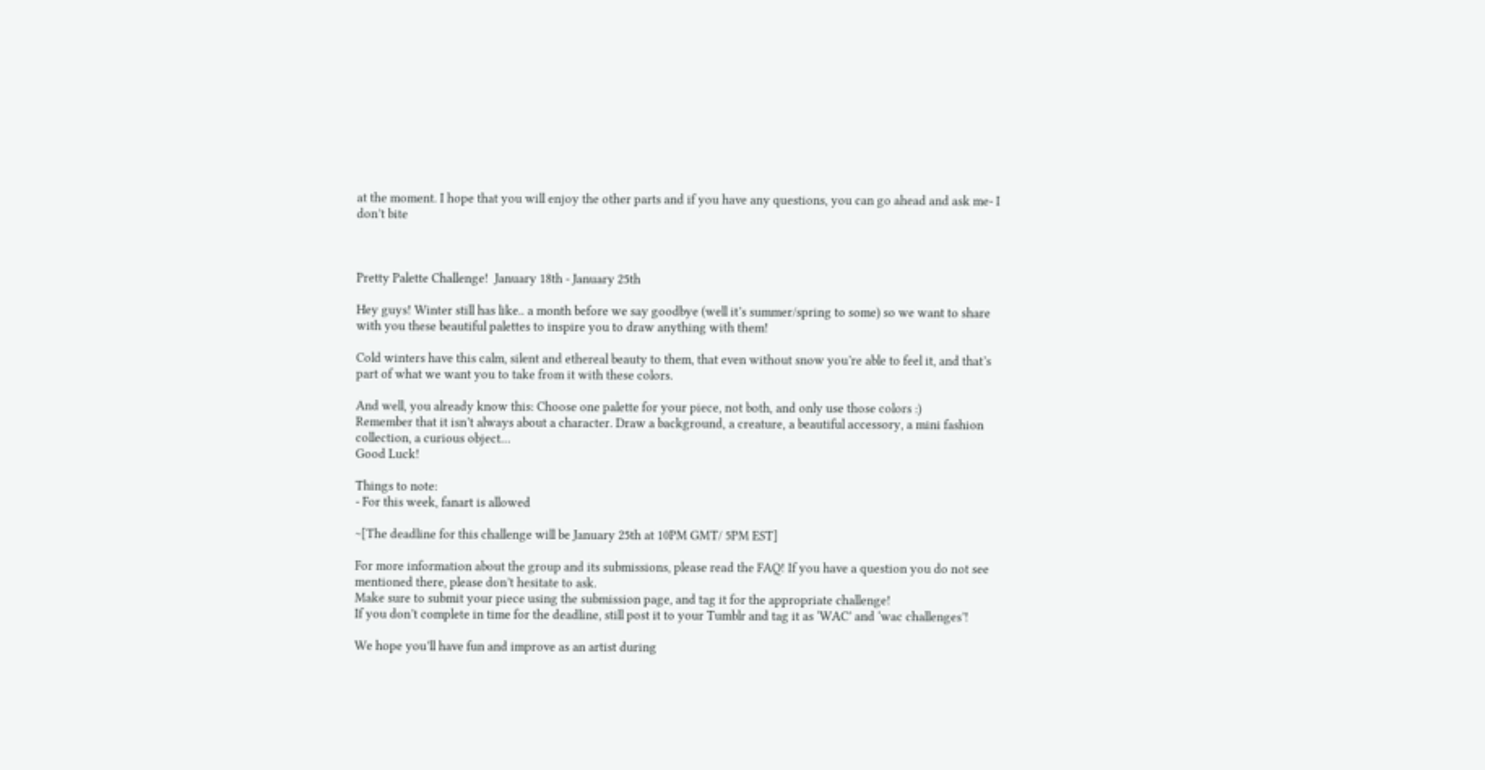at the moment. I hope that you will enjoy the other parts and if you have any questions, you can go ahead and ask me- I don’t bite



Pretty Palette Challenge!  January 18th - January 25th

Hey guys! Winter still has like.. a month before we say goodbye (well it’s summer/spring to some) so we want to share with you these beautiful palettes to inspire you to draw anything with them!

Cold winters have this calm, silent and ethereal beauty to them, that even without snow you’re able to feel it, and that’s part of what we want you to take from it with these colors.

And well, you already know this: Choose one palette for your piece, not both, and only use those colors :)
Remember that it isn’t always about a character. Draw a background, a creature, a beautiful accessory, a mini fashion collection, a curious object…
Good Luck!

Things to note:
- For this week, fanart is allowed

~[The deadline for this challenge will be January 25th at 10PM GMT/ 5PM EST]

For more information about the group and its submissions, please read the FAQ! If you have a question you do not see mentioned there, please don’t hesitate to ask.
Make sure to submit your piece using the submission page, and tag it for the appropriate challenge!
If you don’t complete in time for the deadline, still post it to your Tumblr and tag it as ‘WAC’ and ‘wac challenges’!

We hope you’ll have fun and improve as an artist during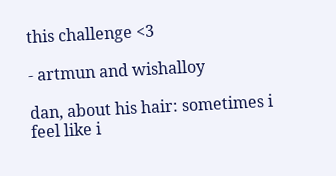this challenge <3

- artmun and wishalloy

dan, about his hair: sometimes i feel like i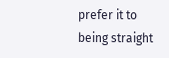prefer it to being straight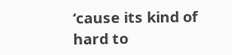‘cause its kind of hard to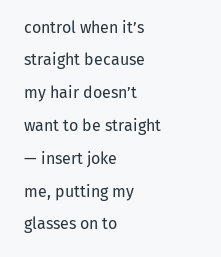control when it’s straight because my hair doesn’t want to be straight — insert joke
me, putting my glasses on to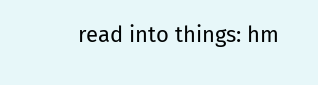read into things: hm